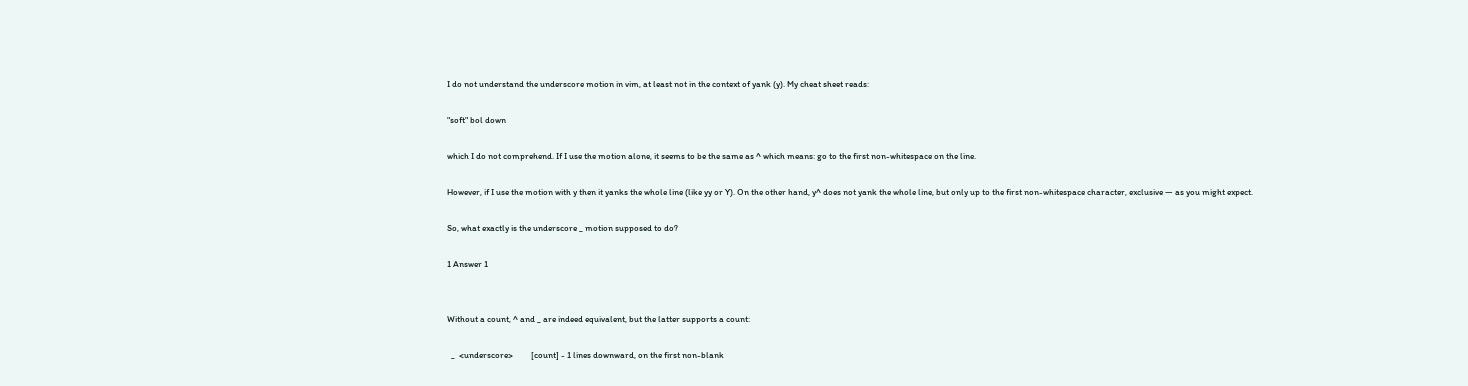I do not understand the underscore motion in vim, at least not in the context of yank (y). My cheat sheet reads:

"soft" bol down

which I do not comprehend. If I use the motion alone, it seems to be the same as ^ which means: go to the first non-whitespace on the line.

However, if I use the motion with y then it yanks the whole line (like yy or Y). On the other hand, y^ does not yank the whole line, but only up to the first non-whitespace character, exclusive — as you might expect.

So, what exactly is the underscore _ motion supposed to do?

1 Answer 1


Without a count, ^ and _ are indeed equivalent, but the latter supports a count:

  _  <underscore>         [count] - 1 lines downward, on the first non-blank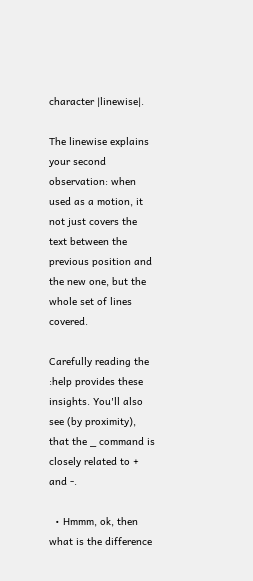character |linewise|.

The linewise explains your second observation: when used as a motion, it not just covers the text between the previous position and the new one, but the whole set of lines covered.

Carefully reading the :help provides these insights. You'll also see (by proximity), that the _ command is closely related to + and -.

  • Hmmm, ok, then what is the difference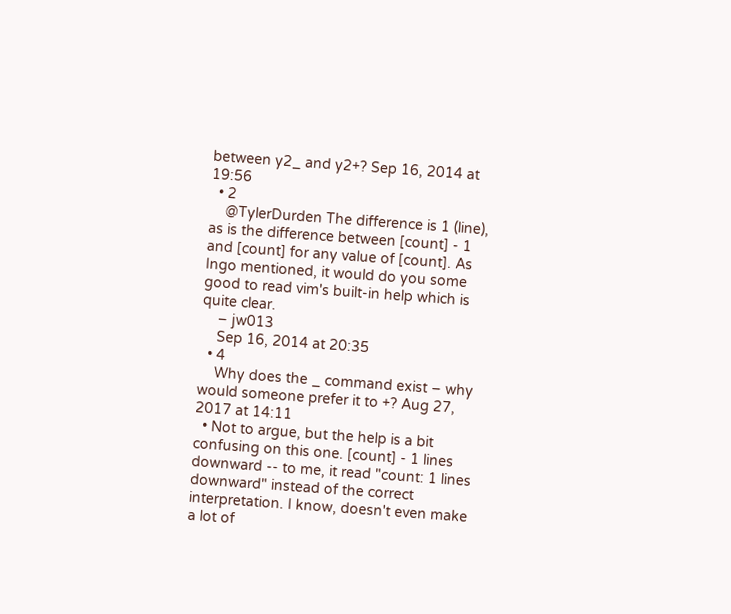between y2_ and y2+? Sep 16, 2014 at 19:56
  • 2
    @TylerDurden The difference is 1 (line), as is the difference between [count] - 1 and [count] for any value of [count]. As Ingo mentioned, it would do you some good to read vim's built-in help which is quite clear.
    – jw013
    Sep 16, 2014 at 20:35
  • 4
    Why does the _ command exist – why would someone prefer it to +? Aug 27, 2017 at 14:11
  • Not to argue, but the help is a bit confusing on this one. [count] - 1 lines downward -- to me, it read "count: 1 lines downward" instead of the correct interpretation. I know, doesn't even make a lot of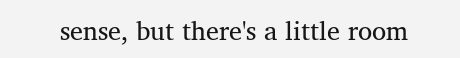sense, but there's a little room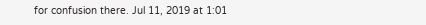for confusion there. Jul 11, 2019 at 1:01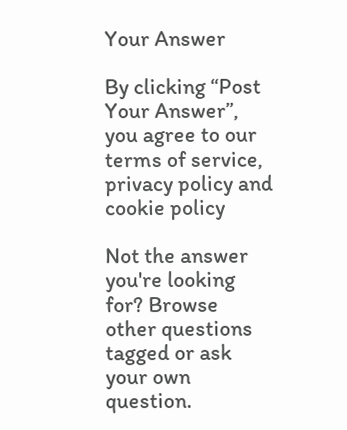Your Answer

By clicking “Post Your Answer”, you agree to our terms of service, privacy policy and cookie policy

Not the answer you're looking for? Browse other questions tagged or ask your own question.